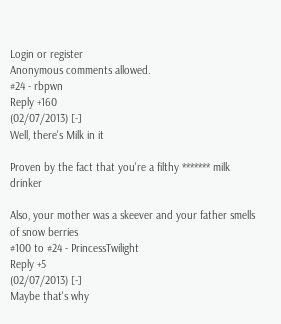Login or register
Anonymous comments allowed.
#24 - rbpwn
Reply +160
(02/07/2013) [-]
Well, there's Milk in it

Proven by the fact that you're a filthy ******* milk drinker

Also, your mother was a skeever and your father smells of snow berries
#100 to #24 - PrincessTwilight
Reply +5
(02/07/2013) [-]
Maybe that's why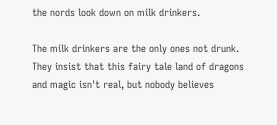the nords look down on milk drinkers.

The milk drinkers are the only ones not drunk. They insist that this fairy tale land of dragons and magic isn't real, but nobody believes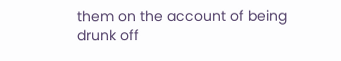them on the account of being drunk off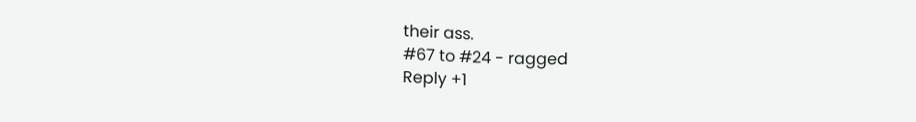their ass.
#67 to #24 - ragged
Reply +1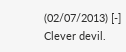(02/07/2013) [-]
Clever devil.